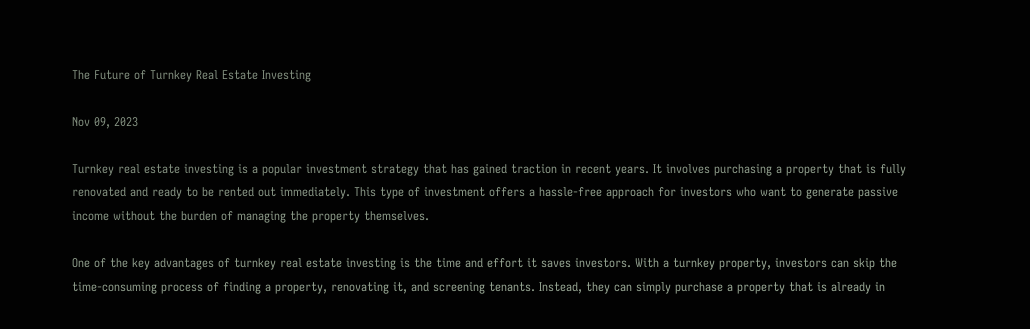The Future of Turnkey Real Estate Investing

Nov 09, 2023

Turnkey real estate investing is a popular investment strategy that has gained traction in recent years. It involves purchasing a property that is fully renovated and ready to be rented out immediately. This type of investment offers a hassle-free approach for investors who want to generate passive income without the burden of managing the property themselves.

One of the key advantages of turnkey real estate investing is the time and effort it saves investors. With a turnkey property, investors can skip the time-consuming process of finding a property, renovating it, and screening tenants. Instead, they can simply purchase a property that is already in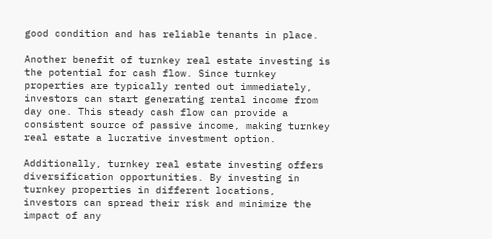good condition and has reliable tenants in place.

Another benefit of turnkey real estate investing is the potential for cash flow. Since turnkey properties are typically rented out immediately, investors can start generating rental income from day one. This steady cash flow can provide a consistent source of passive income, making turnkey real estate a lucrative investment option.

Additionally, turnkey real estate investing offers diversification opportunities. By investing in turnkey properties in different locations, investors can spread their risk and minimize the impact of any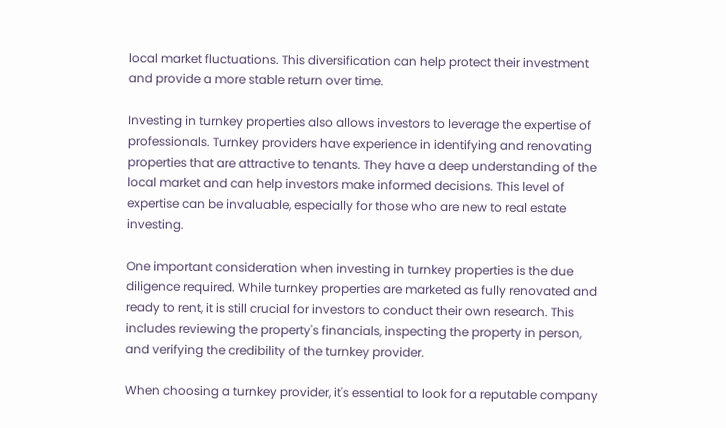local market fluctuations. This diversification can help protect their investment and provide a more stable return over time.

Investing in turnkey properties also allows investors to leverage the expertise of professionals. Turnkey providers have experience in identifying and renovating properties that are attractive to tenants. They have a deep understanding of the local market and can help investors make informed decisions. This level of expertise can be invaluable, especially for those who are new to real estate investing.

One important consideration when investing in turnkey properties is the due diligence required. While turnkey properties are marketed as fully renovated and ready to rent, it is still crucial for investors to conduct their own research. This includes reviewing the property's financials, inspecting the property in person, and verifying the credibility of the turnkey provider.

When choosing a turnkey provider, it's essential to look for a reputable company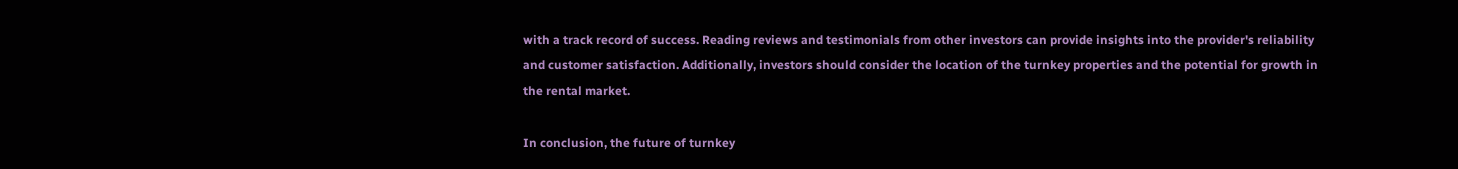with a track record of success. Reading reviews and testimonials from other investors can provide insights into the provider's reliability and customer satisfaction. Additionally, investors should consider the location of the turnkey properties and the potential for growth in the rental market.

In conclusion, the future of turnkey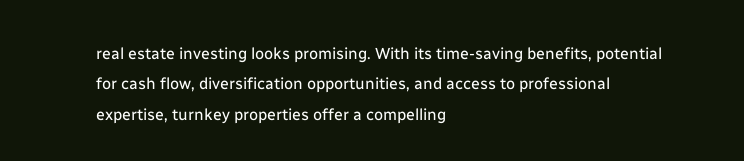real estate investing looks promising. With its time-saving benefits, potential for cash flow, diversification opportunities, and access to professional expertise, turnkey properties offer a compelling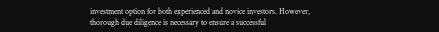investment option for both experienced and novice investors. However, thorough due diligence is necessary to ensure a successful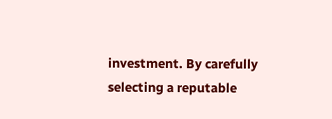investment. By carefully selecting a reputable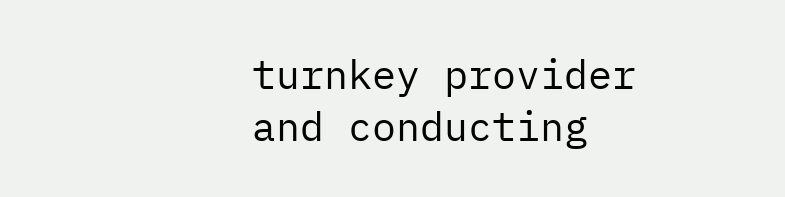turnkey provider and conducting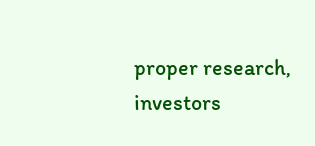proper research, investors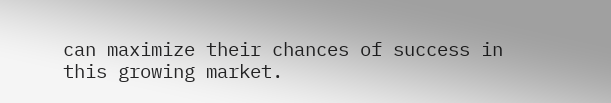can maximize their chances of success in this growing market.